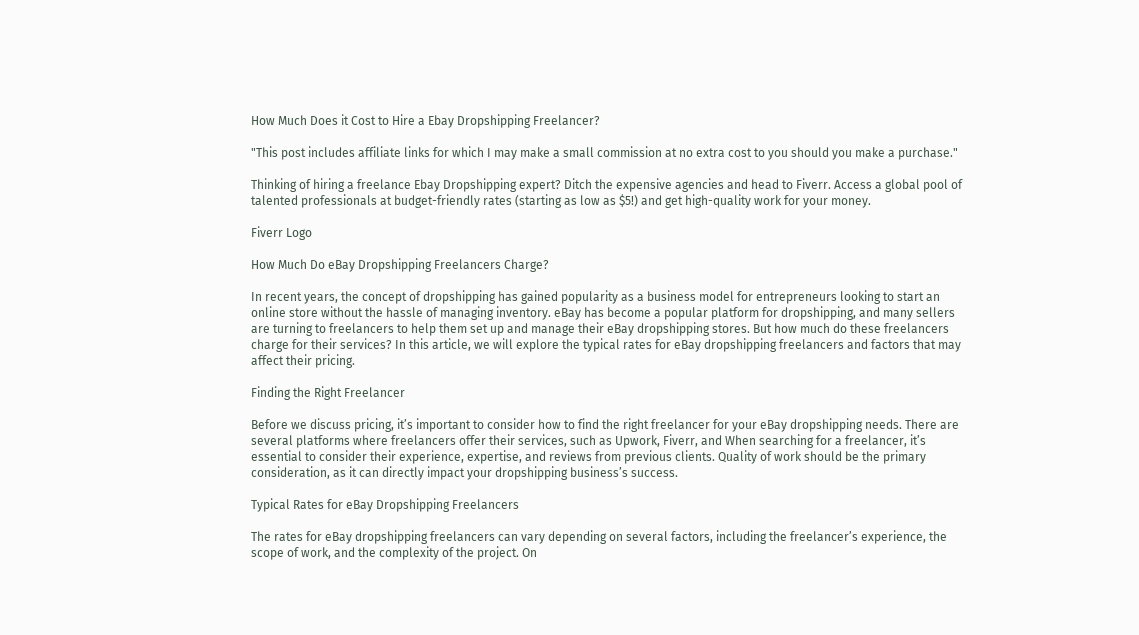How Much Does it Cost to Hire a Ebay Dropshipping Freelancer?

"This post includes affiliate links for which I may make a small commission at no extra cost to you should you make a purchase."

Thinking of hiring a freelance Ebay Dropshipping expert? Ditch the expensive agencies and head to Fiverr. Access a global pool of talented professionals at budget-friendly rates (starting as low as $5!) and get high-quality work for your money.

Fiverr Logo

How Much Do eBay Dropshipping Freelancers Charge?

In recent years, the concept of dropshipping has gained popularity as a business model for entrepreneurs looking to start an online store without the hassle of managing inventory. eBay has become a popular platform for dropshipping, and many sellers are turning to freelancers to help them set up and manage their eBay dropshipping stores. But how much do these freelancers charge for their services? In this article, we will explore the typical rates for eBay dropshipping freelancers and factors that may affect their pricing.

Finding the Right Freelancer

Before we discuss pricing, it’s important to consider how to find the right freelancer for your eBay dropshipping needs. There are several platforms where freelancers offer their services, such as Upwork, Fiverr, and When searching for a freelancer, it’s essential to consider their experience, expertise, and reviews from previous clients. Quality of work should be the primary consideration, as it can directly impact your dropshipping business’s success.

Typical Rates for eBay Dropshipping Freelancers

The rates for eBay dropshipping freelancers can vary depending on several factors, including the freelancer’s experience, the scope of work, and the complexity of the project. On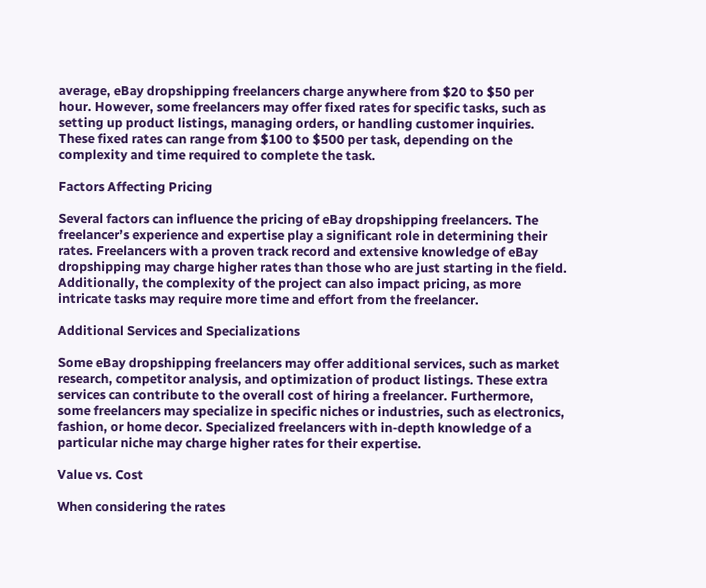average, eBay dropshipping freelancers charge anywhere from $20 to $50 per hour. However, some freelancers may offer fixed rates for specific tasks, such as setting up product listings, managing orders, or handling customer inquiries. These fixed rates can range from $100 to $500 per task, depending on the complexity and time required to complete the task.

Factors Affecting Pricing

Several factors can influence the pricing of eBay dropshipping freelancers. The freelancer’s experience and expertise play a significant role in determining their rates. Freelancers with a proven track record and extensive knowledge of eBay dropshipping may charge higher rates than those who are just starting in the field. Additionally, the complexity of the project can also impact pricing, as more intricate tasks may require more time and effort from the freelancer.

Additional Services and Specializations

Some eBay dropshipping freelancers may offer additional services, such as market research, competitor analysis, and optimization of product listings. These extra services can contribute to the overall cost of hiring a freelancer. Furthermore, some freelancers may specialize in specific niches or industries, such as electronics, fashion, or home decor. Specialized freelancers with in-depth knowledge of a particular niche may charge higher rates for their expertise.

Value vs. Cost

When considering the rates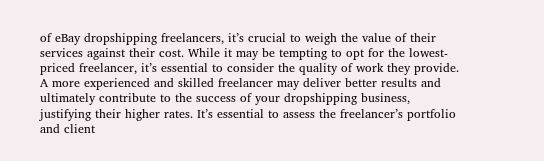of eBay dropshipping freelancers, it’s crucial to weigh the value of their services against their cost. While it may be tempting to opt for the lowest-priced freelancer, it’s essential to consider the quality of work they provide. A more experienced and skilled freelancer may deliver better results and ultimately contribute to the success of your dropshipping business, justifying their higher rates. It’s essential to assess the freelancer’s portfolio and client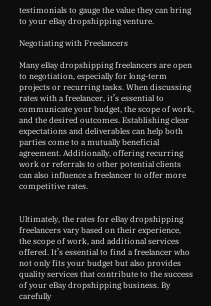testimonials to gauge the value they can bring to your eBay dropshipping venture.

Negotiating with Freelancers

Many eBay dropshipping freelancers are open to negotiation, especially for long-term projects or recurring tasks. When discussing rates with a freelancer, it’s essential to communicate your budget, the scope of work, and the desired outcomes. Establishing clear expectations and deliverables can help both parties come to a mutually beneficial agreement. Additionally, offering recurring work or referrals to other potential clients can also influence a freelancer to offer more competitive rates.


Ultimately, the rates for eBay dropshipping freelancers vary based on their experience, the scope of work, and additional services offered. It’s essential to find a freelancer who not only fits your budget but also provides quality services that contribute to the success of your eBay dropshipping business. By carefully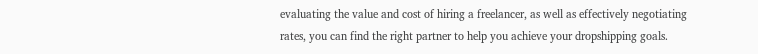evaluating the value and cost of hiring a freelancer, as well as effectively negotiating rates, you can find the right partner to help you achieve your dropshipping goals.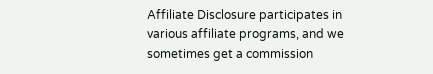Affiliate Disclosure participates in various affiliate programs, and we sometimes get a commission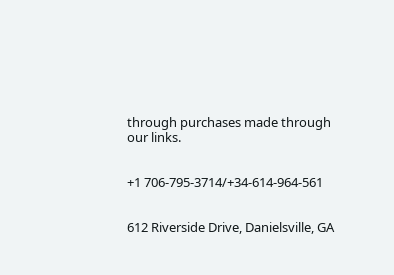through purchases made through our links.


+1 706-795-3714/+34-614-964-561


612 Riverside Drive, Danielsville, GA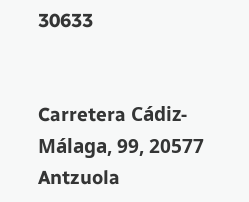30633


Carretera Cádiz-Málaga, 99, 20577 Antzuola